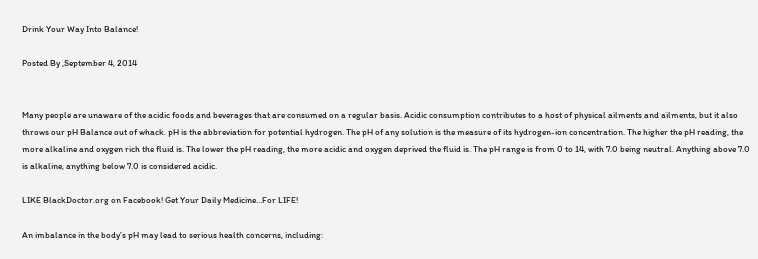Drink Your Way Into Balance!

Posted By ,September 4, 2014


Many people are unaware of the acidic foods and beverages that are consumed on a regular basis. Acidic consumption contributes to a host of physical ailments and ailments, but it also throws our pH Balance out of whack. pH is the abbreviation for potential hydrogen. The pH of any solution is the measure of its hydrogen-ion concentration. The higher the pH reading, the more alkaline and oxygen rich the fluid is. The lower the pH reading, the more acidic and oxygen deprived the fluid is. The pH range is from 0 to 14, with 7.0 being neutral. Anything above 7.0 is alkaline, anything below 7.0 is considered acidic.

LIKE BlackDoctor.org on Facebook! Get Your Daily Medicine…For LIFE!

An imbalance in the body’s pH may lead to serious health concerns, including: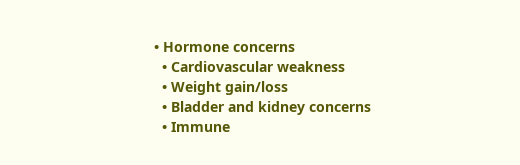• Hormone concerns
  • Cardiovascular weakness
  • Weight gain/loss
  • Bladder and kidney concerns
  • Immune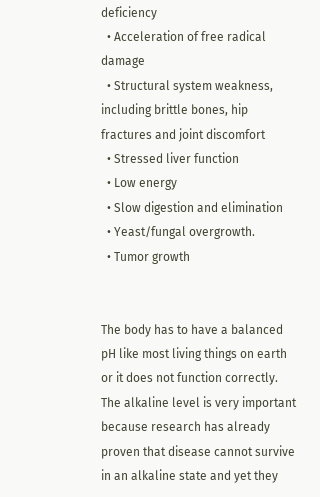deficiency
  • Acceleration of free radical damage
  • Structural system weakness, including brittle bones, hip fractures and joint discomfort
  • Stressed liver function
  • Low energy
  • Slow digestion and elimination
  • Yeast/fungal overgrowth.
  • Tumor growth


The body has to have a balanced pH like most living things on earth or it does not function correctly. The alkaline level is very important because research has already proven that disease cannot survive in an alkaline state and yet they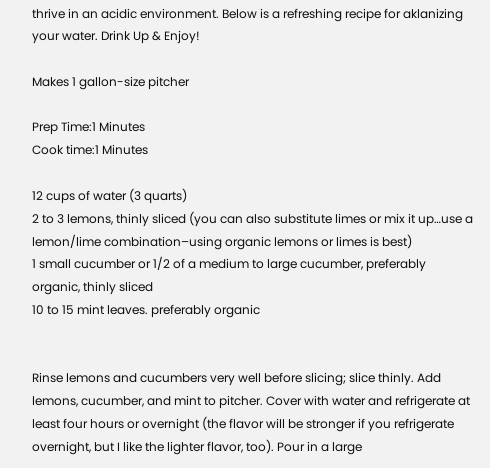thrive in an acidic environment. Below is a refreshing recipe for aklanizing your water. Drink Up & Enjoy!

Makes 1 gallon-size pitcher

Prep Time:1 Minutes
Cook time:1 Minutes

12 cups of water (3 quarts)
2 to 3 lemons, thinly sliced (you can also substitute limes or mix it up…use a lemon/lime combination–using organic lemons or limes is best)
1 small cucumber or 1/2 of a medium to large cucumber, preferably organic, thinly sliced
10 to 15 mint leaves. preferably organic


Rinse lemons and cucumbers very well before slicing; slice thinly. Add lemons, cucumber, and mint to pitcher. Cover with water and refrigerate at least four hours or overnight (the flavor will be stronger if you refrigerate overnight, but I like the lighter flavor, too). Pour in a large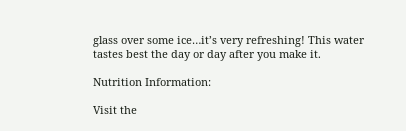glass over some ice…it’s very refreshing! This water tastes best the day or day after you make it.

Nutrition Information:

Visit the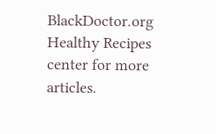BlackDoctor.org Healthy Recipes center for more articles.